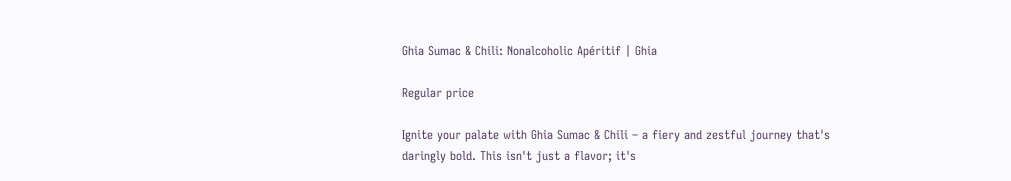Ghia Sumac & Chili: Nonalcoholic Apéritif | Ghia

Regular price

Ignite your palate with Ghia Sumac & Chili – a fiery and zestful journey that's daringly bold. This isn't just a flavor; it's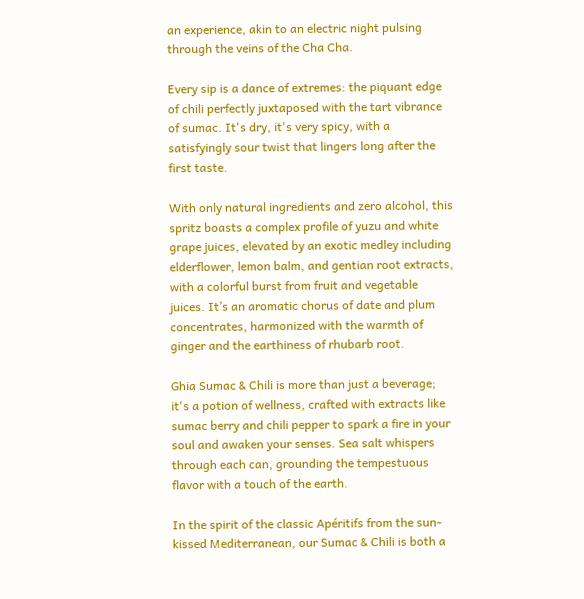an experience, akin to an electric night pulsing through the veins of the Cha Cha.

Every sip is a dance of extremes: the piquant edge of chili perfectly juxtaposed with the tart vibrance of sumac. It's dry, it's very spicy, with a satisfyingly sour twist that lingers long after the first taste.

With only natural ingredients and zero alcohol, this spritz boasts a complex profile of yuzu and white grape juices, elevated by an exotic medley including elderflower, lemon balm, and gentian root extracts, with a colorful burst from fruit and vegetable juices. It’s an aromatic chorus of date and plum concentrates, harmonized with the warmth of ginger and the earthiness of rhubarb root.

Ghia Sumac & Chili is more than just a beverage; it's a potion of wellness, crafted with extracts like sumac berry and chili pepper to spark a fire in your soul and awaken your senses. Sea salt whispers through each can, grounding the tempestuous flavor with a touch of the earth.

In the spirit of the classic Apéritifs from the sun-kissed Mediterranean, our Sumac & Chili is both a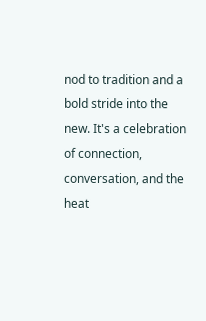nod to tradition and a bold stride into the new. It's a celebration of connection, conversation, and the heat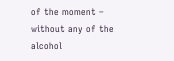of the moment – without any of the alcohol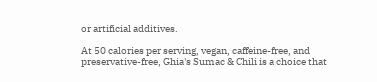or artificial additives.

At 50 calories per serving, vegan, caffeine-free, and preservative-free, Ghia's Sumac & Chili is a choice that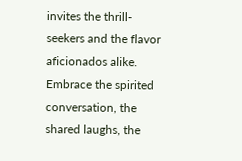invites the thrill-seekers and the flavor aficionados alike. Embrace the spirited conversation, the shared laughs, the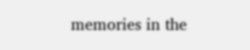memories in the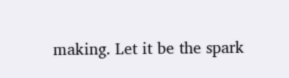making. Let it be the spark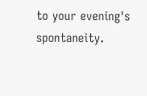to your evening's spontaneity.